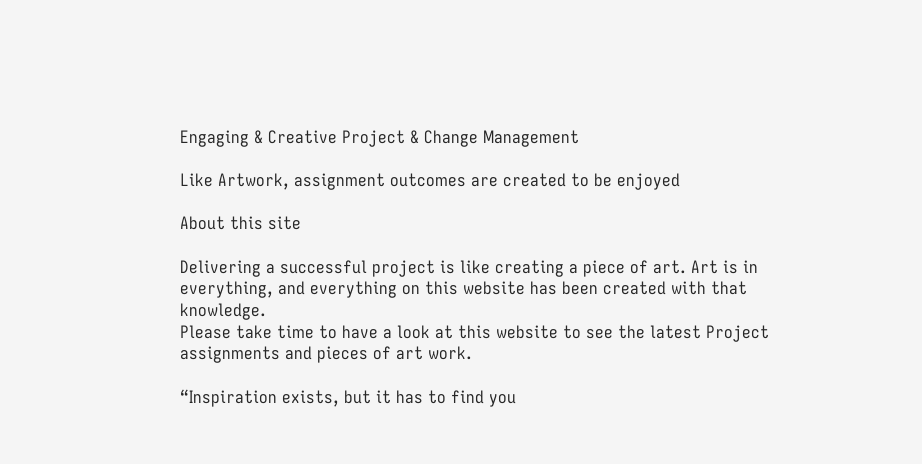Engaging & Creative Project & Change Management

Like Artwork, assignment outcomes are created to be enjoyed

About this site

Delivering a successful project is like creating a piece of art. Art is in everything, and everything on this website has been created with that knowledge.
Please take time to have a look at this website to see the latest Project assignments and pieces of art work.

“Inspiration exists, but it has to find you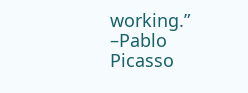working.” –Pablo Picasso